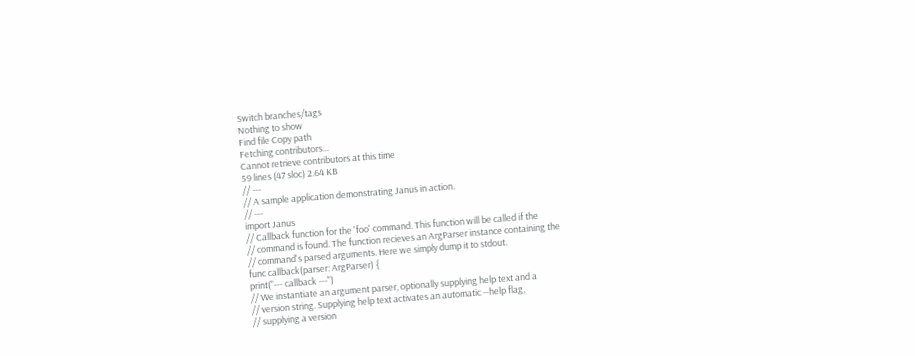Switch branches/tags
Nothing to show
Find file Copy path
Fetching contributors…
Cannot retrieve contributors at this time
59 lines (47 sloc) 2.64 KB
// ---
// A sample application demonstrating Janus in action.
// ---
import Janus
// Callback function for the 'foo' command. This function will be called if the
// command is found. The function recieves an ArgParser instance containing the
// command's parsed arguments. Here we simply dump it to stdout.
func callback(parser: ArgParser) {
print("--- callback ---")
// We instantiate an argument parser, optionally supplying help text and a
// version string. Supplying help text activates an automatic --help flag,
// supplying a version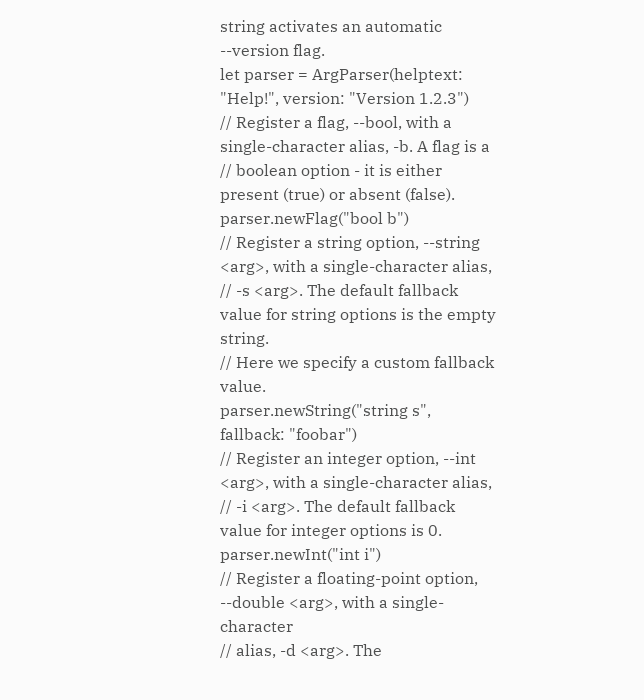string activates an automatic --version flag.
let parser = ArgParser(helptext: "Help!", version: "Version 1.2.3")
// Register a flag, --bool, with a single-character alias, -b. A flag is a
// boolean option - it is either present (true) or absent (false).
parser.newFlag("bool b")
// Register a string option, --string <arg>, with a single-character alias,
// -s <arg>. The default fallback value for string options is the empty string.
// Here we specify a custom fallback value.
parser.newString("string s", fallback: "foobar")
// Register an integer option, --int <arg>, with a single-character alias,
// -i <arg>. The default fallback value for integer options is 0.
parser.newInt("int i")
// Register a floating-point option, --double <arg>, with a single-character
// alias, -d <arg>. The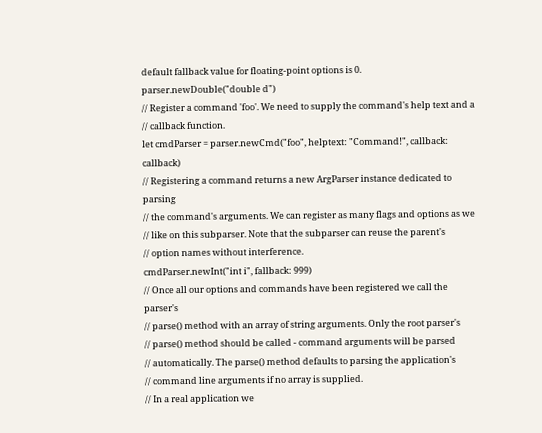default fallback value for floating-point options is 0.
parser.newDouble("double d")
// Register a command 'foo'. We need to supply the command's help text and a
// callback function.
let cmdParser = parser.newCmd("foo", helptext: "Command!", callback: callback)
// Registering a command returns a new ArgParser instance dedicated to parsing
// the command's arguments. We can register as many flags and options as we
// like on this subparser. Note that the subparser can reuse the parent's
// option names without interference.
cmdParser.newInt("int i", fallback: 999)
// Once all our options and commands have been registered we call the parser's
// parse() method with an array of string arguments. Only the root parser's
// parse() method should be called - command arguments will be parsed
// automatically. The parse() method defaults to parsing the application's
// command line arguments if no array is supplied.
// In a real application we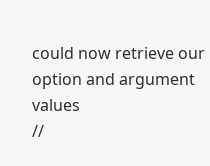could now retrieve our option and argument values
//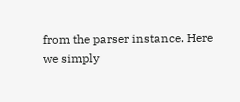from the parser instance. Here we simply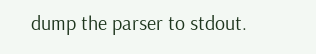dump the parser to stdout.